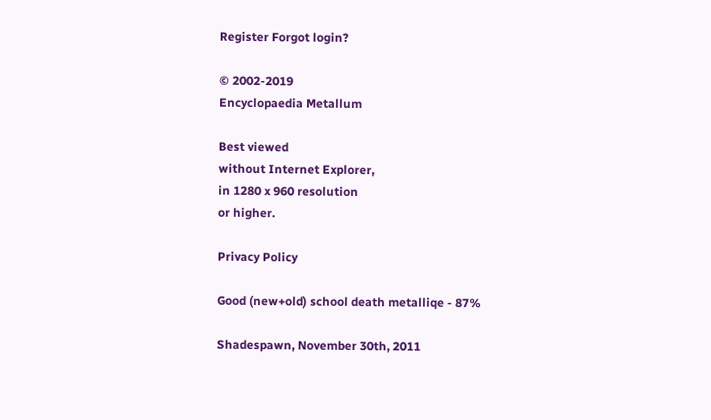Register Forgot login?

© 2002-2019
Encyclopaedia Metallum

Best viewed
without Internet Explorer,
in 1280 x 960 resolution
or higher.

Privacy Policy

Good (new+old) school death metalliqe - 87%

Shadespawn, November 30th, 2011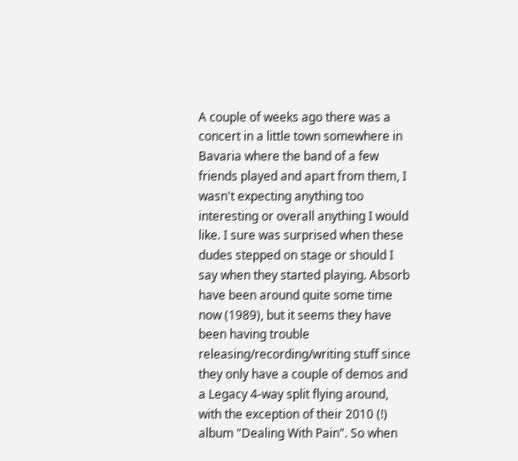A couple of weeks ago there was a concert in a little town somewhere in Bavaria where the band of a few friends played and apart from them, I wasn't expecting anything too interesting or overall anything I would like. I sure was surprised when these dudes stepped on stage or should I say when they started playing. Absorb have been around quite some time now (1989), but it seems they have been having trouble releasing/recording/writing stuff since they only have a couple of demos and a Legacy 4-way split flying around, with the exception of their 2010 (!) album "Dealing With Pain". So when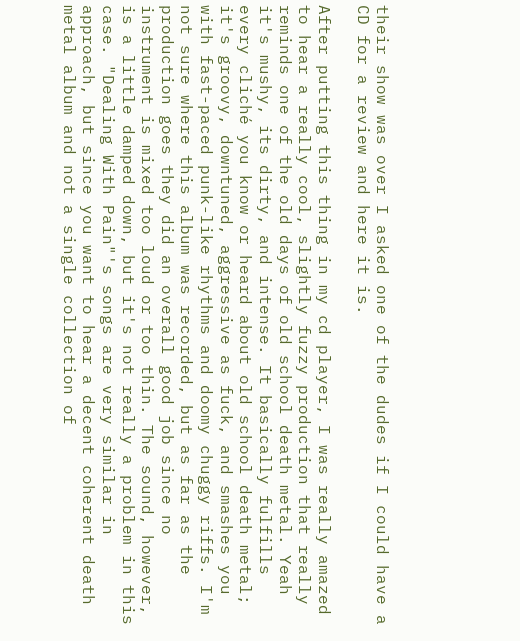their show was over I asked one of the dudes if I could have a CD for a review and here it is.

After putting this thing in my cd player, I was really amazed to hear a really cool, slightly fuzzy production that really reminds one of the old days of old school death metal. Yeah it's mushy, its dirty, and intense. It basically fulfills every cliché you know or heard about old school death metal; it's groovy, downtuned, aggressive as fuck, and smashes you with fast-paced punk-like rhythms and doomy chuggy riffs. I'm not sure where this album was recorded, but as far as the production goes they did an overall good job since no instrument is mixed too loud or too thin. The sound, however, is a little damped down, but it's not really a problem in this case. "Dealing With Pain"'s songs are very similar in approach, but since you want to hear a decent coherent death metal album and not a single collection of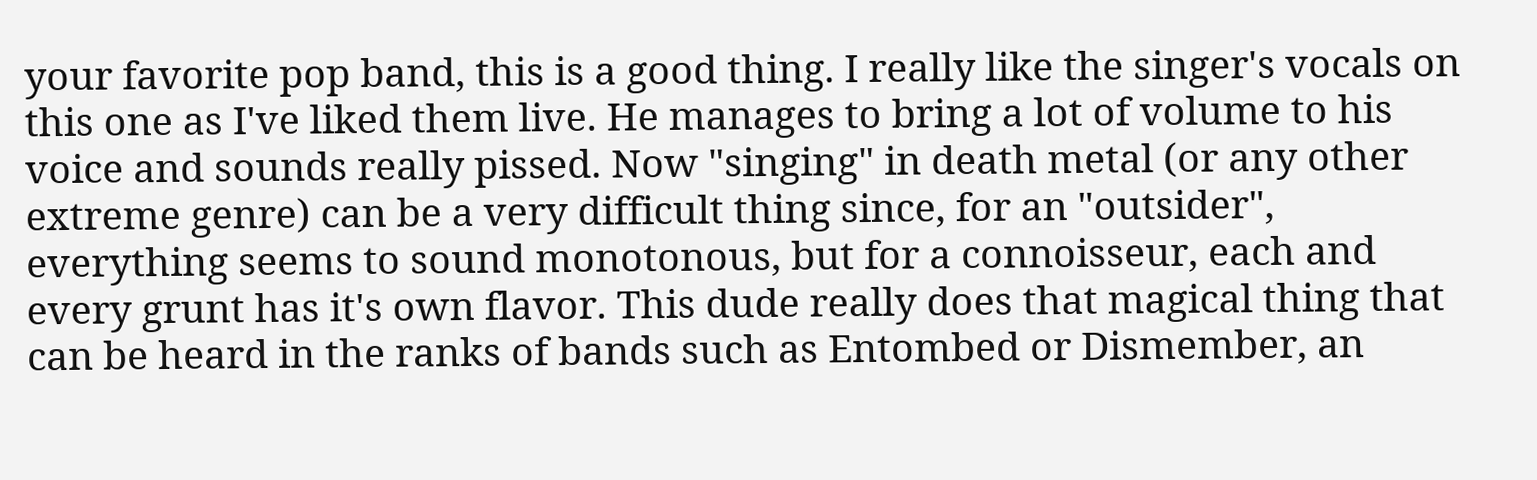your favorite pop band, this is a good thing. I really like the singer's vocals on this one as I've liked them live. He manages to bring a lot of volume to his voice and sounds really pissed. Now "singing" in death metal (or any other extreme genre) can be a very difficult thing since, for an "outsider", everything seems to sound monotonous, but for a connoisseur, each and every grunt has it's own flavor. This dude really does that magical thing that can be heard in the ranks of bands such as Entombed or Dismember, an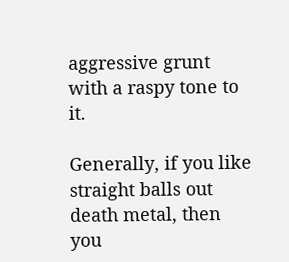aggressive grunt with a raspy tone to it.

Generally, if you like straight balls out death metal, then you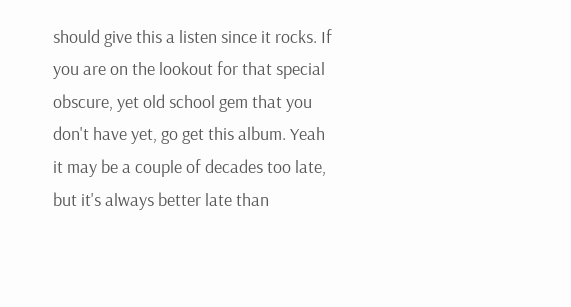should give this a listen since it rocks. If you are on the lookout for that special obscure, yet old school gem that you don't have yet, go get this album. Yeah it may be a couple of decades too late, but it's always better late than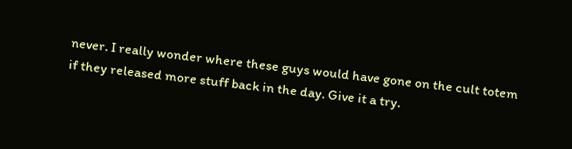never. I really wonder where these guys would have gone on the cult totem if they released more stuff back in the day. Give it a try.